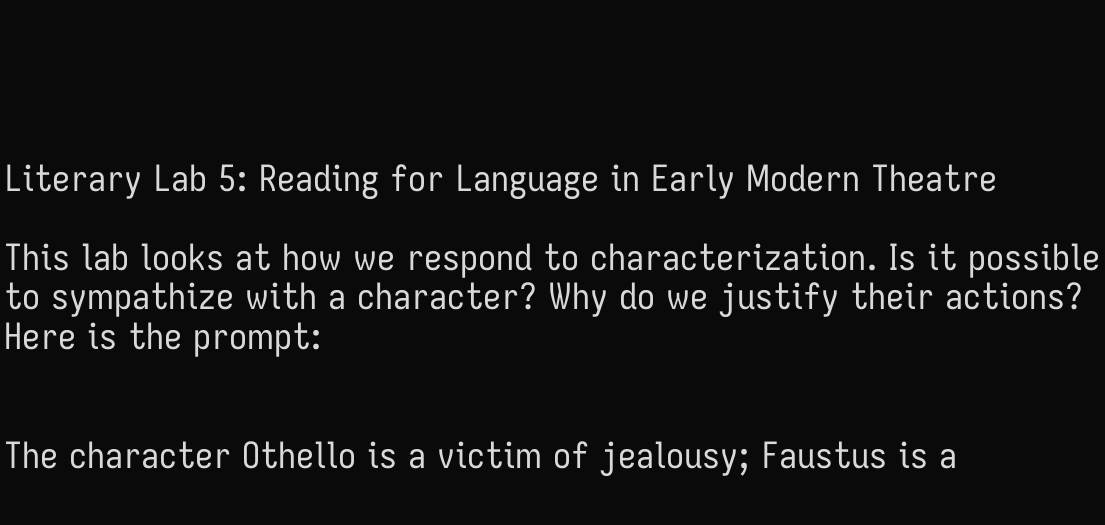Literary Lab 5: Reading for Language in Early Modern Theatre

This lab looks at how we respond to characterization. Is it possible to sympathize with a character? Why do we justify their actions? Here is the prompt:


The character Othello is a victim of jealousy; Faustus is a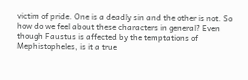victim of pride. One is a deadly sin and the other is not. So how do we feel about these characters in general? Even though Faustus is affected by the temptations of Mephistopheles, is it a true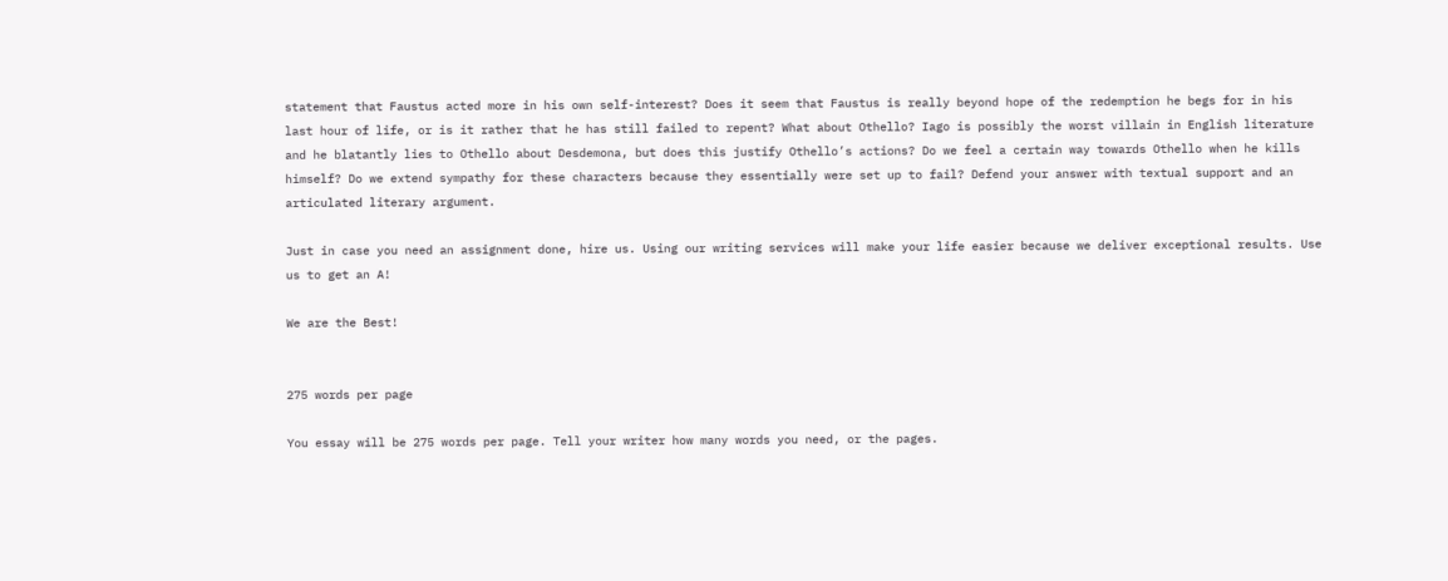statement that Faustus acted more in his own self-interest? Does it seem that Faustus is really beyond hope of the redemption he begs for in his last hour of life, or is it rather that he has still failed to repent? What about Othello? Iago is possibly the worst villain in English literature and he blatantly lies to Othello about Desdemona, but does this justify Othello’s actions? Do we feel a certain way towards Othello when he kills himself? Do we extend sympathy for these characters because they essentially were set up to fail? Defend your answer with textual support and an articulated literary argument.

Just in case you need an assignment done, hire us. Using our writing services will make your life easier because we deliver exceptional results. Use us to get an A!

We are the Best!


275 words per page

You essay will be 275 words per page. Tell your writer how many words you need, or the pages.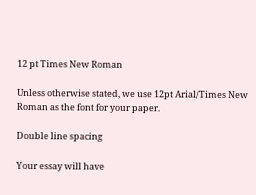12 pt Times New Roman

Unless otherwise stated, we use 12pt Arial/Times New Roman as the font for your paper.

Double line spacing

Your essay will have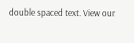double spaced text. View our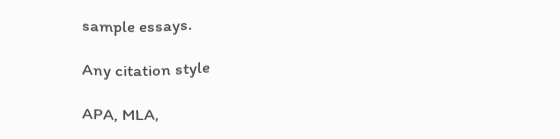sample essays.

Any citation style

APA, MLA,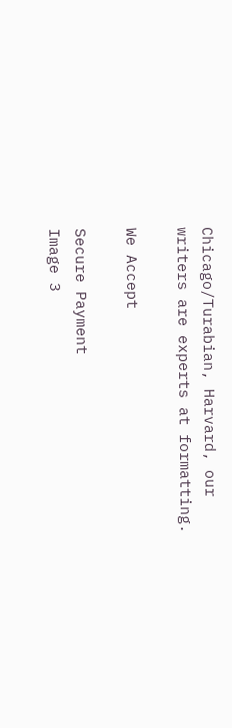Chicago/Turabian, Harvard, our writers are experts at formatting.

We Accept

Secure Payment
Image 3